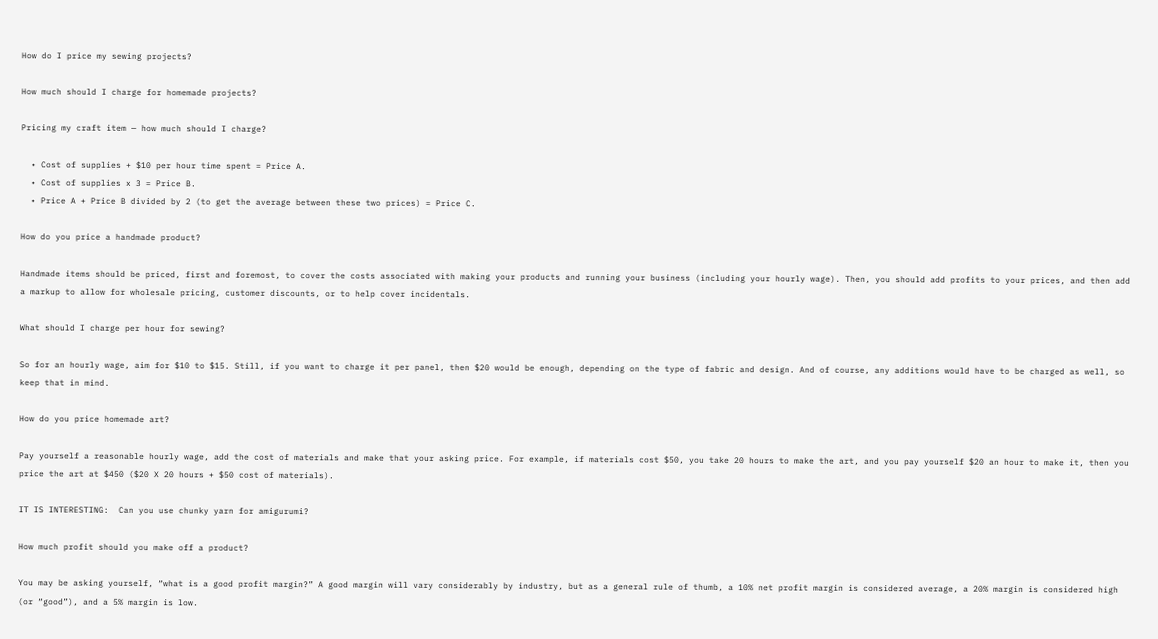How do I price my sewing projects?

How much should I charge for homemade projects?

Pricing my craft item — how much should I charge?

  • Cost of supplies + $10 per hour time spent = Price A.
  • Cost of supplies x 3 = Price B.
  • Price A + Price B divided by 2 (to get the average between these two prices) = Price C.

How do you price a handmade product?

Handmade items should be priced, first and foremost, to cover the costs associated with making your products and running your business (including your hourly wage). Then, you should add profits to your prices, and then add a markup to allow for wholesale pricing, customer discounts, or to help cover incidentals.

What should I charge per hour for sewing?

So for an hourly wage, aim for $10 to $15. Still, if you want to charge it per panel, then $20 would be enough, depending on the type of fabric and design. And of course, any additions would have to be charged as well, so keep that in mind.

How do you price homemade art?

Pay yourself a reasonable hourly wage, add the cost of materials and make that your asking price. For example, if materials cost $50, you take 20 hours to make the art, and you pay yourself $20 an hour to make it, then you price the art at $450 ($20 X 20 hours + $50 cost of materials).

IT IS INTERESTING:  Can you use chunky yarn for amigurumi?

How much profit should you make off a product?

You may be asking yourself, “what is a good profit margin?” A good margin will vary considerably by industry, but as a general rule of thumb, a 10% net profit margin is considered average, a 20% margin is considered high (or “good”), and a 5% margin is low.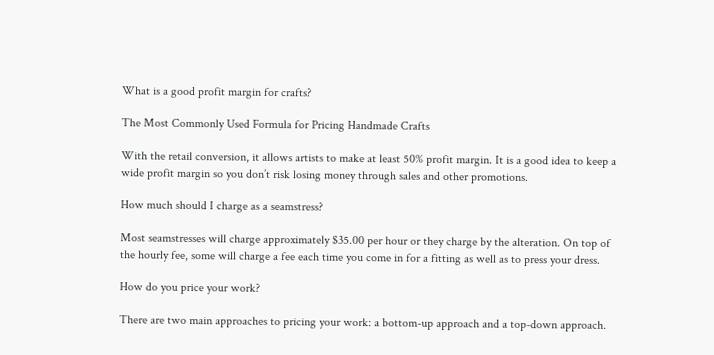What is a good profit margin for crafts?

The Most Commonly Used Formula for Pricing Handmade Crafts

With the retail conversion, it allows artists to make at least 50% profit margin. It is a good idea to keep a wide profit margin so you don’t risk losing money through sales and other promotions.

How much should I charge as a seamstress?

Most seamstresses will charge approximately $35.00 per hour or they charge by the alteration. On top of the hourly fee, some will charge a fee each time you come in for a fitting as well as to press your dress.

How do you price your work?

There are two main approaches to pricing your work: a bottom-up approach and a top-down approach.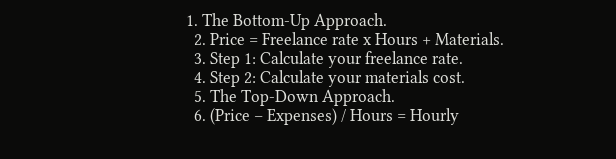1. The Bottom-Up Approach.
  2. Price = Freelance rate x Hours + Materials.
  3. Step 1: Calculate your freelance rate.
  4. Step 2: Calculate your materials cost.
  5. The Top-Down Approach.
  6. (Price – Expenses) / Hours = Hourly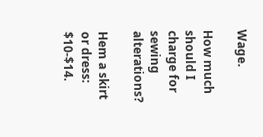Wage.

How much should I charge for sewing alterations?

Hem a skirt or dress: $10-$14.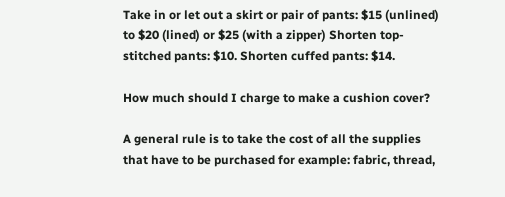Take in or let out a skirt or pair of pants: $15 (unlined) to $20 (lined) or $25 (with a zipper) Shorten top-stitched pants: $10. Shorten cuffed pants: $14.

How much should I charge to make a cushion cover?

A general rule is to take the cost of all the supplies that have to be purchased for example: fabric, thread,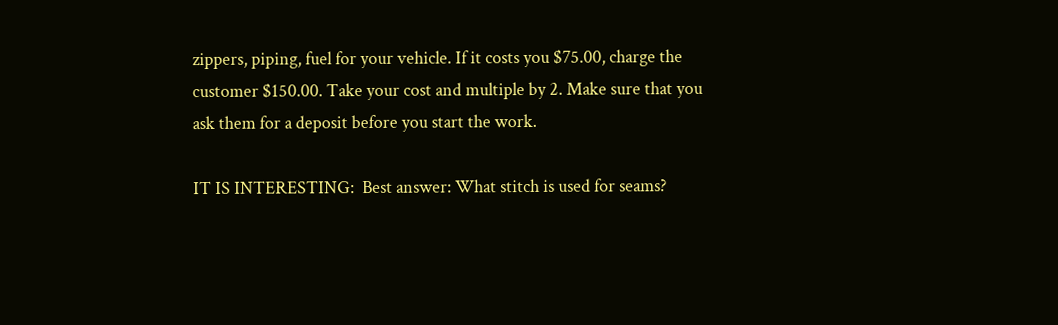zippers, piping, fuel for your vehicle. If it costs you $75.00, charge the customer $150.00. Take your cost and multiple by 2. Make sure that you ask them for a deposit before you start the work.

IT IS INTERESTING:  Best answer: What stitch is used for seams?